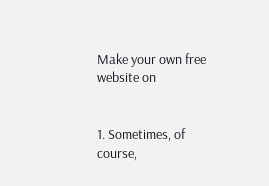Make your own free website on


1. Sometimes, of course,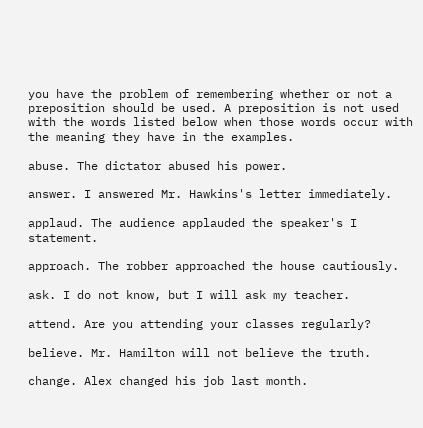you have the problem of remembering whether or not a preposition should be used. A preposition is not used with the words listed below when those words occur with the meaning they have in the examples.

abuse. The dictator abused his power.

answer. I answered Mr. Hawkins's letter immediately.

applaud. The audience applauded the speaker's I statement.

approach. The robber approached the house cautiously.

ask. I do not know, but I will ask my teacher.

attend. Are you attending your classes regularly?

believe. Mr. Hamilton will not believe the truth.

change. Alex changed his job last month.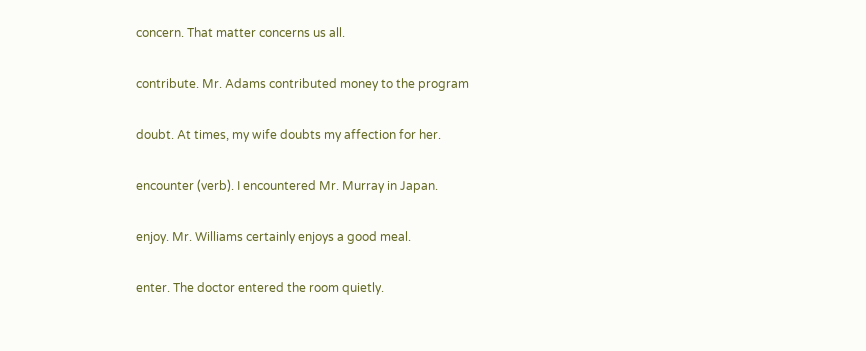concern. That matter concerns us all.

contribute. Mr. Adams contributed money to the program

doubt. At times, my wife doubts my affection for her.

encounter (verb). I encountered Mr. Murray in Japan.

enjoy. Mr. Williams certainly enjoys a good meal.

enter. The doctor entered the room quietly.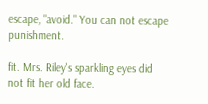escape, "avoid." You can not escape punishment.

fit. Mrs. Riley's sparkling eyes did not fit her old face.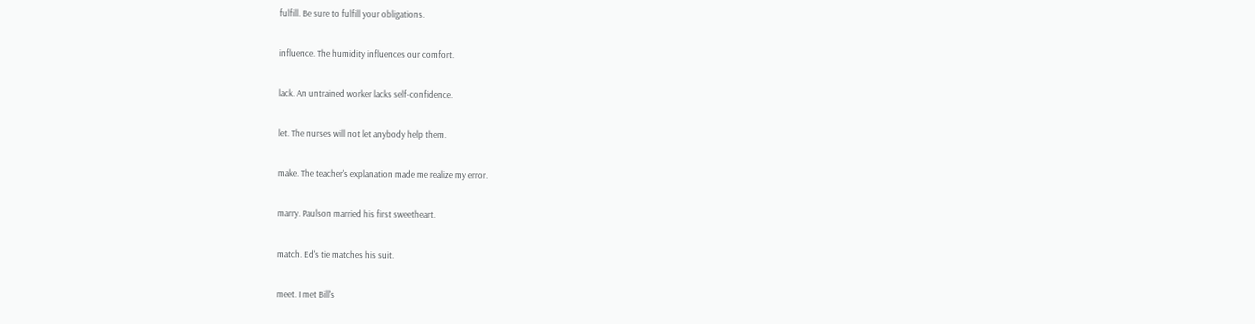fulfill. Be sure to fulfill your obligations.

influence. The humidity influences our comfort.

lack. An untrained worker lacks self-confidence.

let. The nurses will not let anybody help them.

make. The teacher's explanation made me realize my error.

marry. Paulson married his first sweetheart.

match. Ed's tie matches his suit.

meet. I met Bill's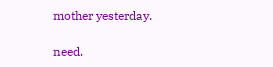mother yesterday.

need.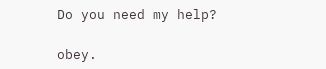Do you need my help?

obey.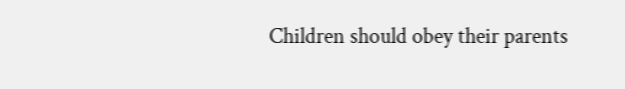Children should obey their parents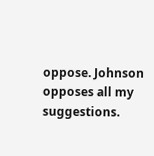oppose. Johnson opposes all my suggestions.